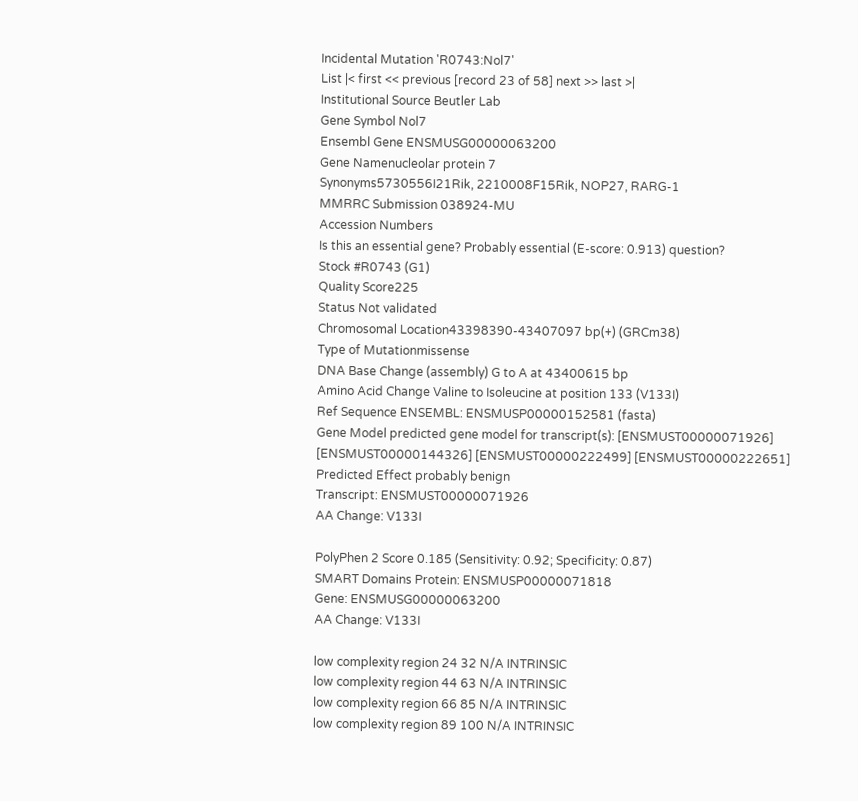Incidental Mutation 'R0743:Nol7'
List |< first << previous [record 23 of 58] next >> last >|
Institutional Source Beutler Lab
Gene Symbol Nol7
Ensembl Gene ENSMUSG00000063200
Gene Namenucleolar protein 7
Synonyms5730556I21Rik, 2210008F15Rik, NOP27, RARG-1
MMRRC Submission 038924-MU
Accession Numbers
Is this an essential gene? Probably essential (E-score: 0.913) question?
Stock #R0743 (G1)
Quality Score225
Status Not validated
Chromosomal Location43398390-43407097 bp(+) (GRCm38)
Type of Mutationmissense
DNA Base Change (assembly) G to A at 43400615 bp
Amino Acid Change Valine to Isoleucine at position 133 (V133I)
Ref Sequence ENSEMBL: ENSMUSP00000152581 (fasta)
Gene Model predicted gene model for transcript(s): [ENSMUST00000071926] [ENSMUST00000144326] [ENSMUST00000222499] [ENSMUST00000222651]
Predicted Effect probably benign
Transcript: ENSMUST00000071926
AA Change: V133I

PolyPhen 2 Score 0.185 (Sensitivity: 0.92; Specificity: 0.87)
SMART Domains Protein: ENSMUSP00000071818
Gene: ENSMUSG00000063200
AA Change: V133I

low complexity region 24 32 N/A INTRINSIC
low complexity region 44 63 N/A INTRINSIC
low complexity region 66 85 N/A INTRINSIC
low complexity region 89 100 N/A INTRINSIC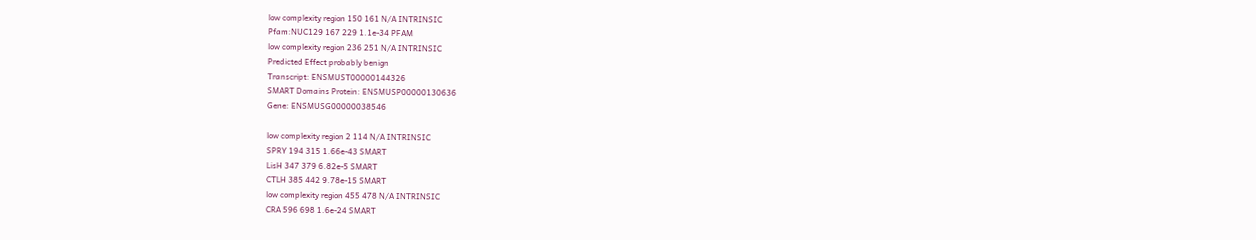low complexity region 150 161 N/A INTRINSIC
Pfam:NUC129 167 229 1.1e-34 PFAM
low complexity region 236 251 N/A INTRINSIC
Predicted Effect probably benign
Transcript: ENSMUST00000144326
SMART Domains Protein: ENSMUSP00000130636
Gene: ENSMUSG00000038546

low complexity region 2 114 N/A INTRINSIC
SPRY 194 315 1.66e-43 SMART
LisH 347 379 6.82e-5 SMART
CTLH 385 442 9.78e-15 SMART
low complexity region 455 478 N/A INTRINSIC
CRA 596 698 1.6e-24 SMART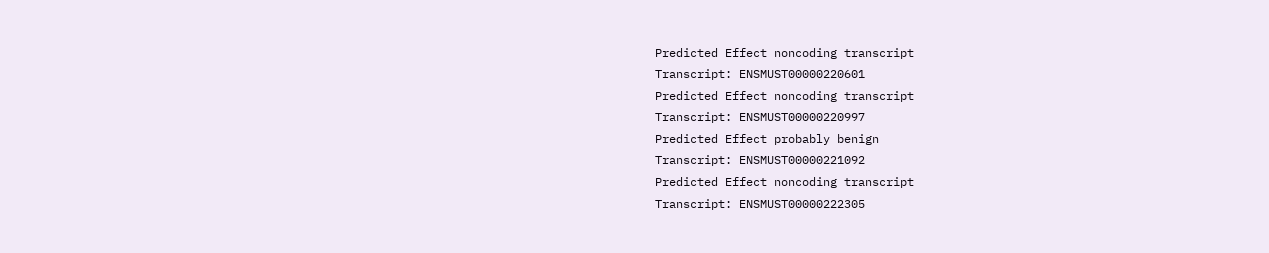Predicted Effect noncoding transcript
Transcript: ENSMUST00000220601
Predicted Effect noncoding transcript
Transcript: ENSMUST00000220997
Predicted Effect probably benign
Transcript: ENSMUST00000221092
Predicted Effect noncoding transcript
Transcript: ENSMUST00000222305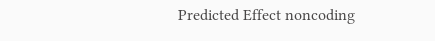Predicted Effect noncoding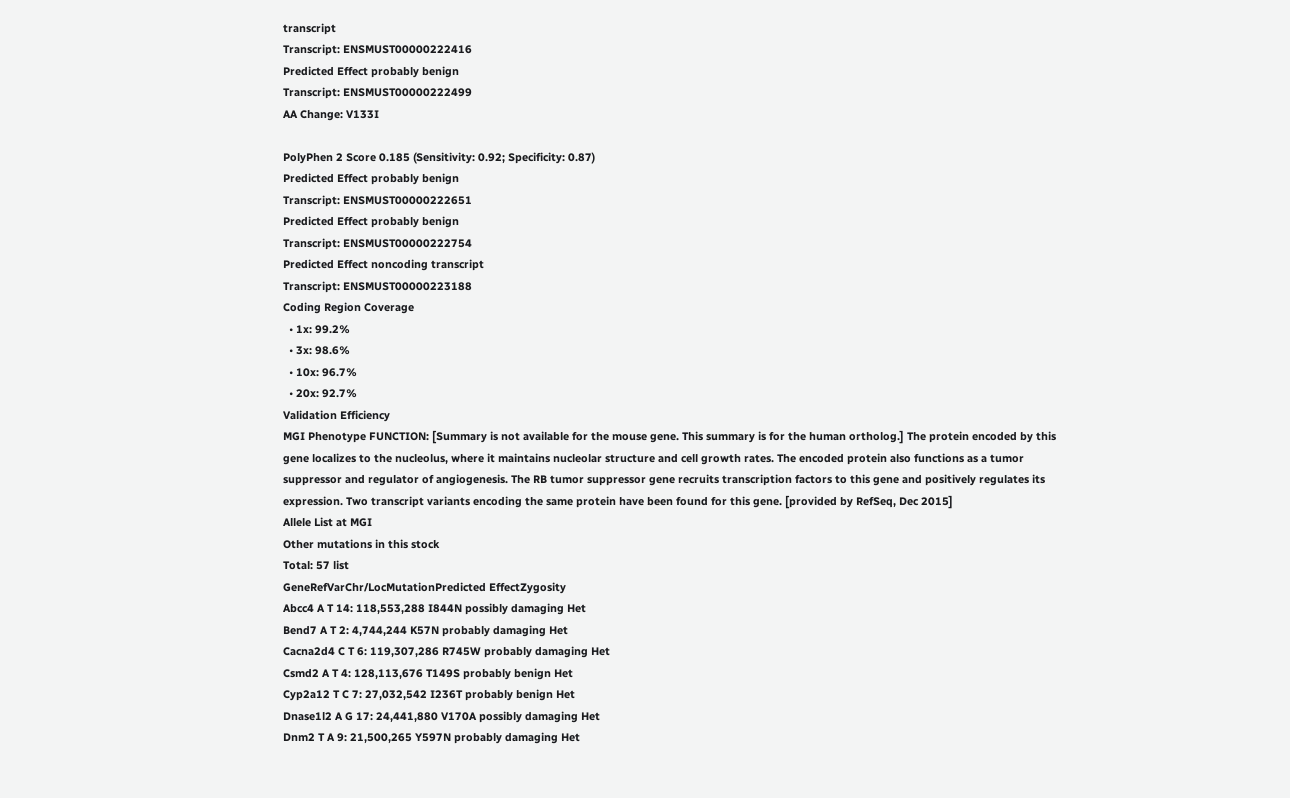transcript
Transcript: ENSMUST00000222416
Predicted Effect probably benign
Transcript: ENSMUST00000222499
AA Change: V133I

PolyPhen 2 Score 0.185 (Sensitivity: 0.92; Specificity: 0.87)
Predicted Effect probably benign
Transcript: ENSMUST00000222651
Predicted Effect probably benign
Transcript: ENSMUST00000222754
Predicted Effect noncoding transcript
Transcript: ENSMUST00000223188
Coding Region Coverage
  • 1x: 99.2%
  • 3x: 98.6%
  • 10x: 96.7%
  • 20x: 92.7%
Validation Efficiency
MGI Phenotype FUNCTION: [Summary is not available for the mouse gene. This summary is for the human ortholog.] The protein encoded by this gene localizes to the nucleolus, where it maintains nucleolar structure and cell growth rates. The encoded protein also functions as a tumor suppressor and regulator of angiogenesis. The RB tumor suppressor gene recruits transcription factors to this gene and positively regulates its expression. Two transcript variants encoding the same protein have been found for this gene. [provided by RefSeq, Dec 2015]
Allele List at MGI
Other mutations in this stock
Total: 57 list
GeneRefVarChr/LocMutationPredicted EffectZygosity
Abcc4 A T 14: 118,553,288 I844N possibly damaging Het
Bend7 A T 2: 4,744,244 K57N probably damaging Het
Cacna2d4 C T 6: 119,307,286 R745W probably damaging Het
Csmd2 A T 4: 128,113,676 T149S probably benign Het
Cyp2a12 T C 7: 27,032,542 I236T probably benign Het
Dnase1l2 A G 17: 24,441,880 V170A possibly damaging Het
Dnm2 T A 9: 21,500,265 Y597N probably damaging Het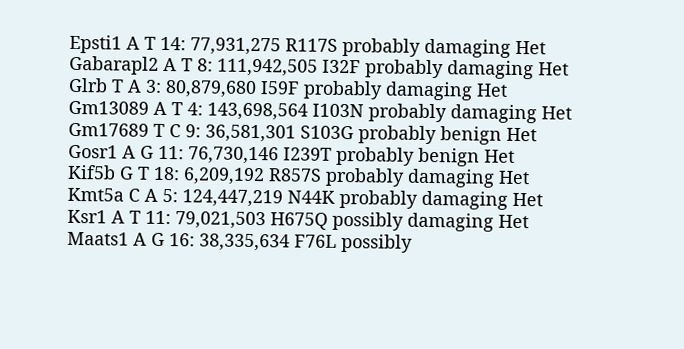Epsti1 A T 14: 77,931,275 R117S probably damaging Het
Gabarapl2 A T 8: 111,942,505 I32F probably damaging Het
Glrb T A 3: 80,879,680 I59F probably damaging Het
Gm13089 A T 4: 143,698,564 I103N probably damaging Het
Gm17689 T C 9: 36,581,301 S103G probably benign Het
Gosr1 A G 11: 76,730,146 I239T probably benign Het
Kif5b G T 18: 6,209,192 R857S probably damaging Het
Kmt5a C A 5: 124,447,219 N44K probably damaging Het
Ksr1 A T 11: 79,021,503 H675Q possibly damaging Het
Maats1 A G 16: 38,335,634 F76L possibly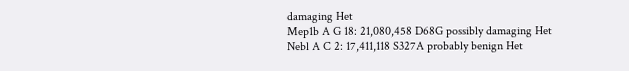damaging Het
Mep1b A G 18: 21,080,458 D68G possibly damaging Het
Nebl A C 2: 17,411,118 S327A probably benign Het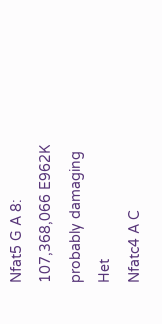Nfat5 G A 8: 107,368,066 E962K probably damaging Het
Nfatc4 A C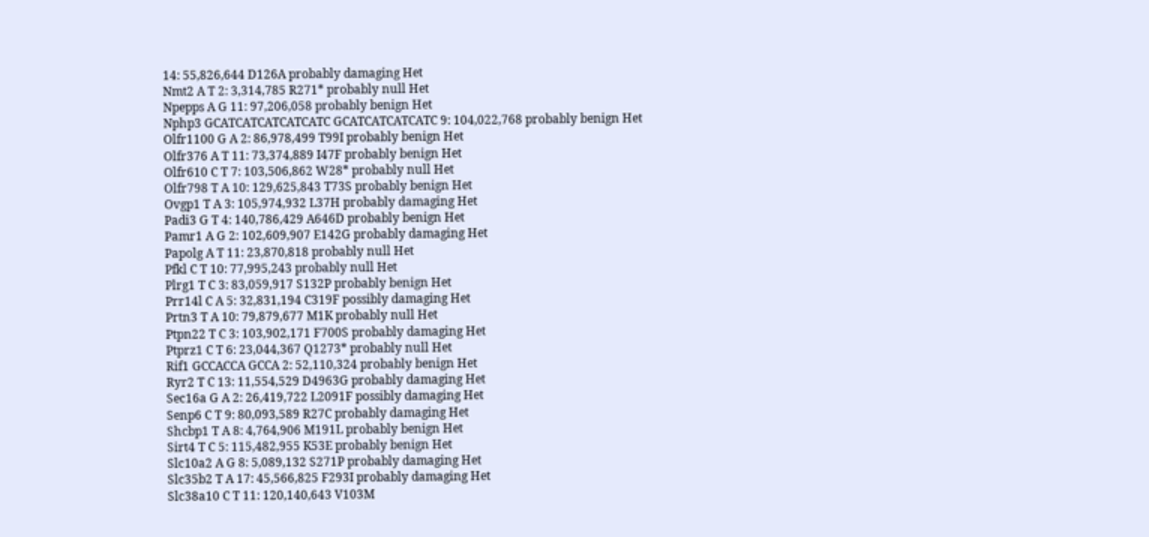14: 55,826,644 D126A probably damaging Het
Nmt2 A T 2: 3,314,785 R271* probably null Het
Npepps A G 11: 97,206,058 probably benign Het
Nphp3 GCATCATCATCATCATC GCATCATCATCATC 9: 104,022,768 probably benign Het
Olfr1100 G A 2: 86,978,499 T99I probably benign Het
Olfr376 A T 11: 73,374,889 I47F probably benign Het
Olfr610 C T 7: 103,506,862 W28* probably null Het
Olfr798 T A 10: 129,625,843 T73S probably benign Het
Ovgp1 T A 3: 105,974,932 L37H probably damaging Het
Padi3 G T 4: 140,786,429 A646D probably benign Het
Pamr1 A G 2: 102,609,907 E142G probably damaging Het
Papolg A T 11: 23,870,818 probably null Het
Pfkl C T 10: 77,995,243 probably null Het
Plrg1 T C 3: 83,059,917 S132P probably benign Het
Prr14l C A 5: 32,831,194 C319F possibly damaging Het
Prtn3 T A 10: 79,879,677 M1K probably null Het
Ptpn22 T C 3: 103,902,171 F700S probably damaging Het
Ptprz1 C T 6: 23,044,367 Q1273* probably null Het
Rif1 GCCACCA GCCA 2: 52,110,324 probably benign Het
Ryr2 T C 13: 11,554,529 D4963G probably damaging Het
Sec16a G A 2: 26,419,722 L2091F possibly damaging Het
Senp6 C T 9: 80,093,589 R27C probably damaging Het
Shcbp1 T A 8: 4,764,906 M191L probably benign Het
Sirt4 T C 5: 115,482,955 K53E probably benign Het
Slc10a2 A G 8: 5,089,132 S271P probably damaging Het
Slc35b2 T A 17: 45,566,825 F293I probably damaging Het
Slc38a10 C T 11: 120,140,643 V103M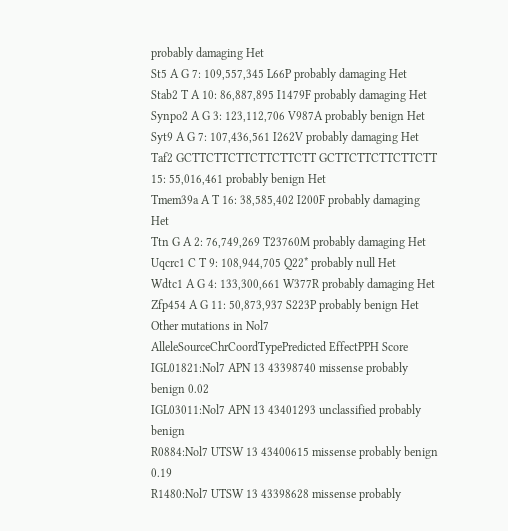probably damaging Het
St5 A G 7: 109,557,345 L66P probably damaging Het
Stab2 T A 10: 86,887,895 I1479F probably damaging Het
Synpo2 A G 3: 123,112,706 V987A probably benign Het
Syt9 A G 7: 107,436,561 I262V probably damaging Het
Taf2 GCTTCTTCTTCTTCTTCTT GCTTCTTCTTCTTCTT 15: 55,016,461 probably benign Het
Tmem39a A T 16: 38,585,402 I200F probably damaging Het
Ttn G A 2: 76,749,269 T23760M probably damaging Het
Uqcrc1 C T 9: 108,944,705 Q22* probably null Het
Wdtc1 A G 4: 133,300,661 W377R probably damaging Het
Zfp454 A G 11: 50,873,937 S223P probably benign Het
Other mutations in Nol7
AlleleSourceChrCoordTypePredicted EffectPPH Score
IGL01821:Nol7 APN 13 43398740 missense probably benign 0.02
IGL03011:Nol7 APN 13 43401293 unclassified probably benign
R0884:Nol7 UTSW 13 43400615 missense probably benign 0.19
R1480:Nol7 UTSW 13 43398628 missense probably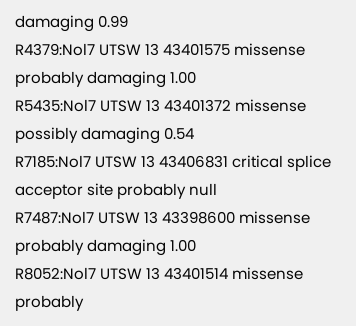damaging 0.99
R4379:Nol7 UTSW 13 43401575 missense probably damaging 1.00
R5435:Nol7 UTSW 13 43401372 missense possibly damaging 0.54
R7185:Nol7 UTSW 13 43406831 critical splice acceptor site probably null
R7487:Nol7 UTSW 13 43398600 missense probably damaging 1.00
R8052:Nol7 UTSW 13 43401514 missense probably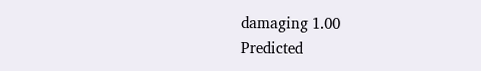damaging 1.00
Predicted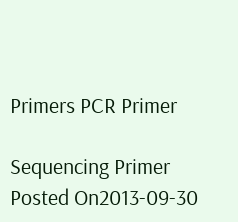Primers PCR Primer

Sequencing Primer
Posted On2013-09-30